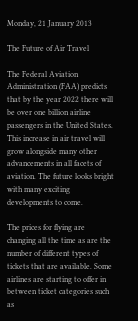Monday, 21 January 2013

The Future of Air Travel

The Federal Aviation Administration (FAA) predicts that by the year 2022 there will be over one billion airline passengers in the United States. This increase in air travel will grow alongside many other advancements in all facets of aviation. The future looks bright with many exciting developments to come.

The prices for flying are changing all the time as are the number of different types of tickets that are available. Some airlines are starting to offer in between ticket categories such as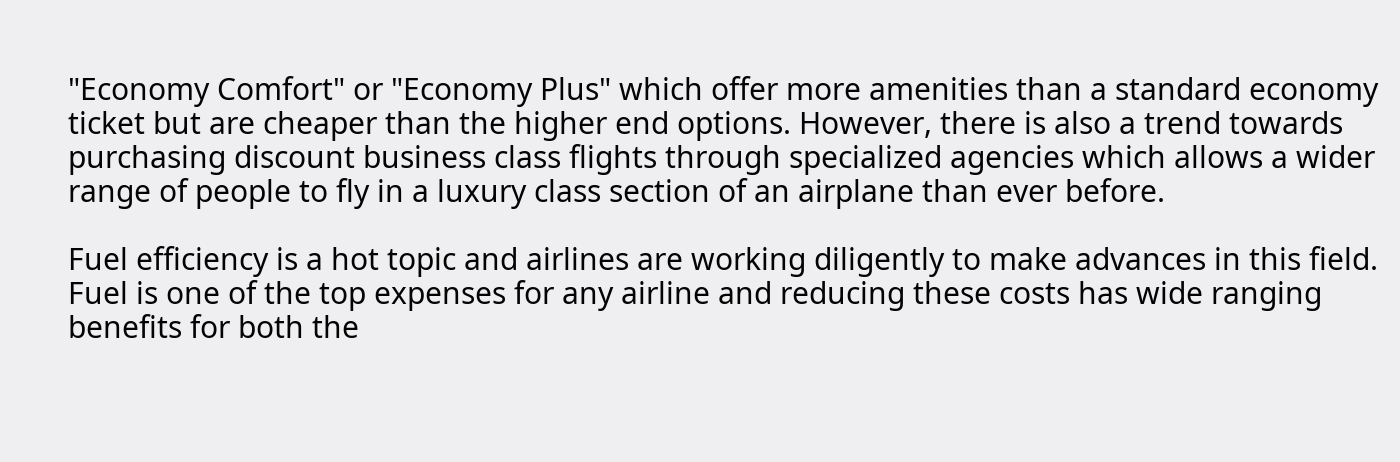"Economy Comfort" or "Economy Plus" which offer more amenities than a standard economy ticket but are cheaper than the higher end options. However, there is also a trend towards purchasing discount business class flights through specialized agencies which allows a wider range of people to fly in a luxury class section of an airplane than ever before.

Fuel efficiency is a hot topic and airlines are working diligently to make advances in this field. Fuel is one of the top expenses for any airline and reducing these costs has wide ranging benefits for both the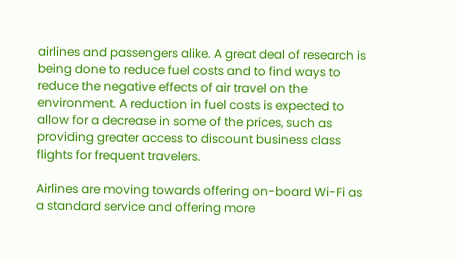airlines and passengers alike. A great deal of research is being done to reduce fuel costs and to find ways to reduce the negative effects of air travel on the environment. A reduction in fuel costs is expected to allow for a decrease in some of the prices, such as providing greater access to discount business class flights for frequent travelers.

Airlines are moving towards offering on-board Wi-Fi as a standard service and offering more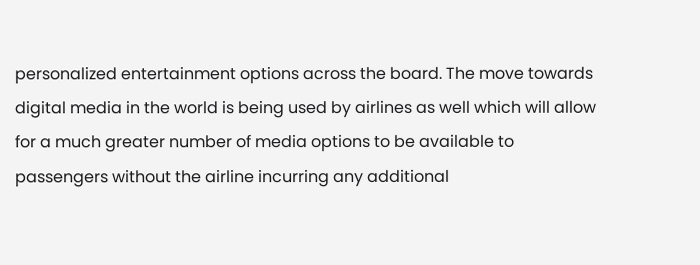personalized entertainment options across the board. The move towards digital media in the world is being used by airlines as well which will allow for a much greater number of media options to be available to passengers without the airline incurring any additional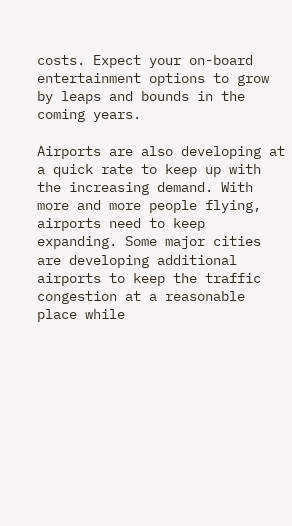costs. Expect your on-board entertainment options to grow by leaps and bounds in the coming years.

Airports are also developing at a quick rate to keep up with the increasing demand. With more and more people flying, airports need to keep expanding. Some major cities are developing additional airports to keep the traffic congestion at a reasonable place while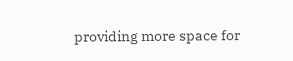providing more space for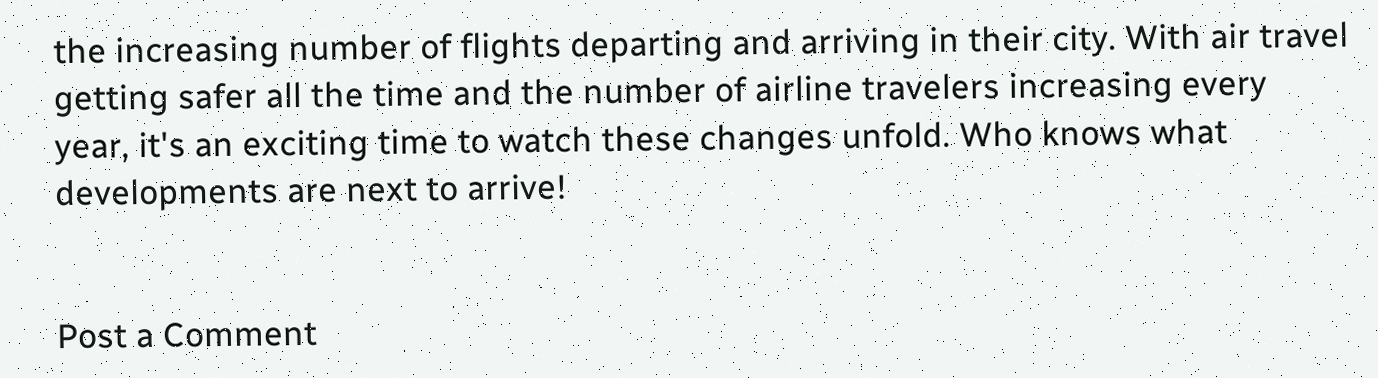the increasing number of flights departing and arriving in their city. With air travel getting safer all the time and the number of airline travelers increasing every year, it's an exciting time to watch these changes unfold. Who knows what developments are next to arrive!


Post a Comment